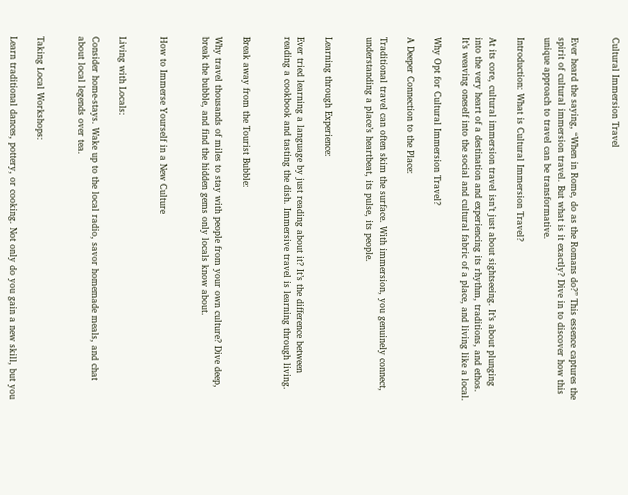Cultural Immersion Travel


Ever heard the saying, “When in Rome, do as the Romans do?” This essence captures the spirit of cultural immersion travel. But what is it exactly? Dive in to discover how this unique approach to travel can be transformative.

Introduction: What is Cultural Immersion Travel?

At its core, cultural immersion travel isn’t just about sightseeing. It’s about plunging into the very heart of a destination and experiencing its rhythm, traditions, and ethos. It’s weaving oneself into the social and cultural fabric of a place, and living like a local.

Why Opt for Cultural Immersion Travel?

A Deeper Connection to the Place:

Traditional travel can often skim the surface. With immersion, you genuinely connect, understanding a place’s heartbeat, its pulse, its people.


Learning through Experience:

Ever tried learning a language by just reading about it? It’s the difference between reading a cookbook and tasting the dish. Immersive travel is learning through living.


Break away from the Tourist Bubble:

Why travel thousands of miles to stay with people from your own culture? Dive deep, break the bubble, and find the hidden gems only locals know about.


How to Immerse Yourself in a New Culture


Living with Locals:

Consider home-stays. Wake up to the local radio, savor homemade meals, and chat about local legends over tea.


Taking Local Workshops:

Learn traditional dances, pottery, or cooking. Not only do you gain a new skill, but you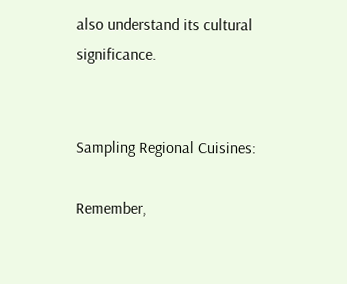also understand its cultural significance.


Sampling Regional Cuisines:

Remember,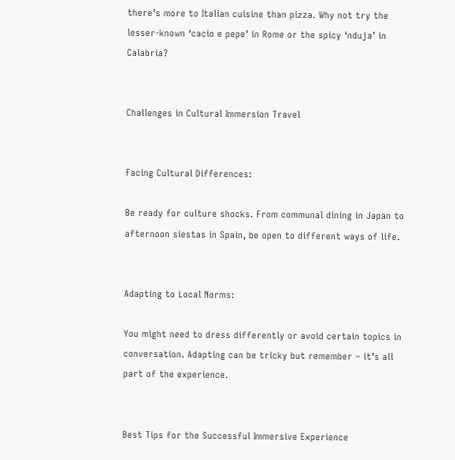there’s more to Italian cuisine than pizza. Why not try the lesser-known ‘cacio e pepe’ in Rome or the spicy ‘nduja’ in Calabria?


Challenges in Cultural Immersion Travel


Facing Cultural Differences:

Be ready for culture shocks. From communal dining in Japan to afternoon siestas in Spain, be open to different ways of life.


Adapting to Local Norms:

You might need to dress differently or avoid certain topics in conversation. Adapting can be tricky but remember – it’s all part of the experience.


Best Tips for the Successful Immersive Experience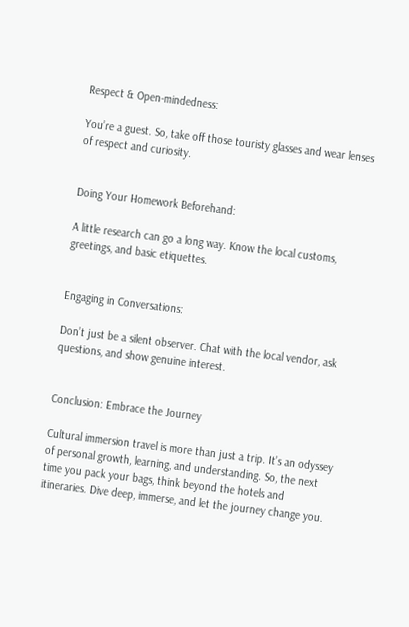Respect & Open-mindedness:

You’re a guest. So, take off those touristy glasses and wear lenses of respect and curiosity.


Doing Your Homework Beforehand:

A little research can go a long way. Know the local customs, greetings, and basic etiquettes.


Engaging in Conversations:

Don’t just be a silent observer. Chat with the local vendor, ask questions, and show genuine interest.


Conclusion: Embrace the Journey

Cultural immersion travel is more than just a trip. It’s an odyssey of personal growth, learning, and understanding. So, the next time you pack your bags, think beyond the hotels and itineraries. Dive deep, immerse, and let the journey change you.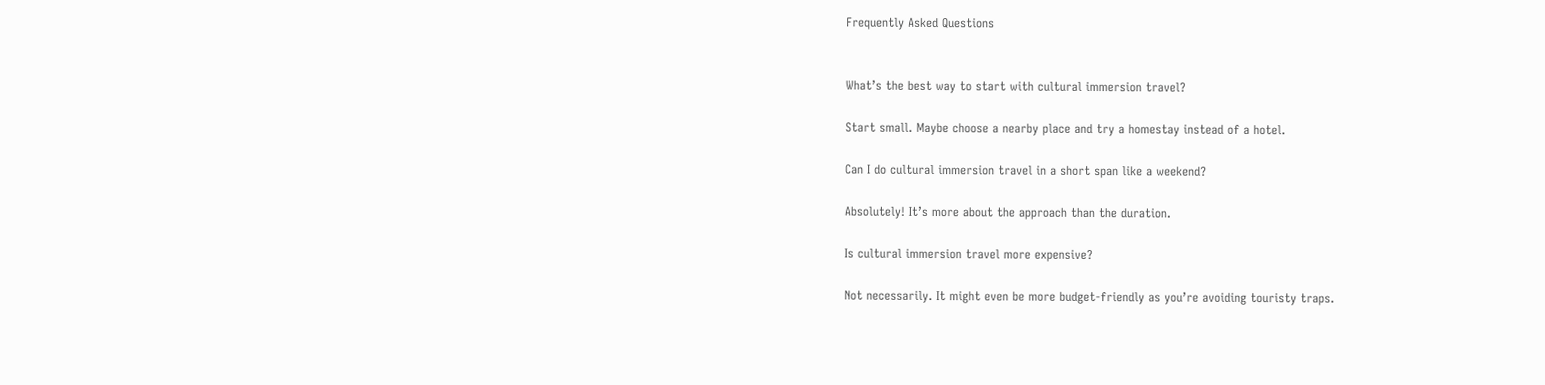Frequently Asked Questions


What’s the best way to start with cultural immersion travel?

Start small. Maybe choose a nearby place and try a homestay instead of a hotel.

Can I do cultural immersion travel in a short span like a weekend?

Absolutely! It’s more about the approach than the duration.

Is cultural immersion travel more expensive?

Not necessarily. It might even be more budget-friendly as you’re avoiding touristy traps.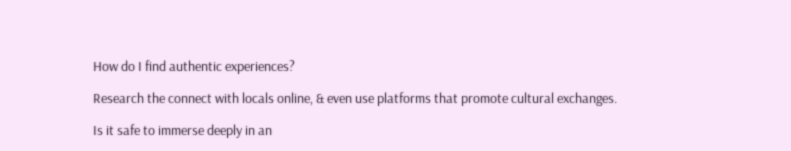How do I find authentic experiences?

Research the connect with locals online, & even use platforms that promote cultural exchanges.

Is it safe to immerse deeply in an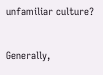unfamiliar culture?

Generally,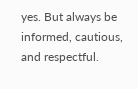yes. But always be informed, cautious, and respectful.